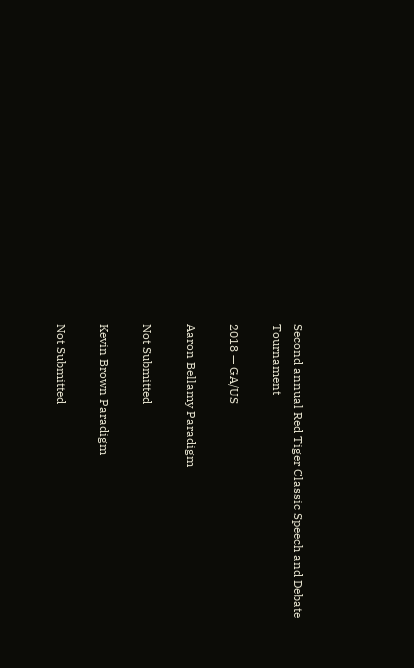Second annual Red Tiger Classic Speech and Debate Tournament

2018 — GA/US

Aaron Bellamy Paradigm

Not Submitted

Kevin Brown Paradigm

Not Submitted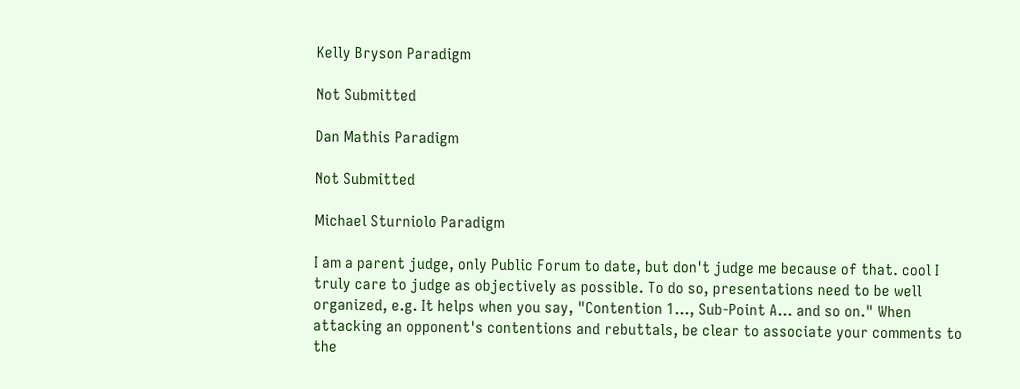Kelly Bryson Paradigm

Not Submitted

Dan Mathis Paradigm

Not Submitted

Michael Sturniolo Paradigm

I am a parent judge, only Public Forum to date, but don't judge me because of that. cool I truly care to judge as objectively as possible. To do so, presentations need to be well organized, e.g. It helps when you say, "Contention 1..., Sub-Point A... and so on." When attacking an opponent's contentions and rebuttals, be clear to associate your comments to the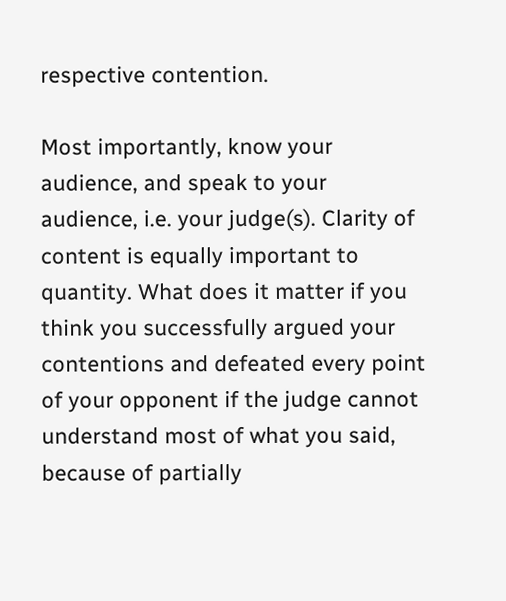respective contention.

Most importantly, know your audience, and speak to your audience, i.e. your judge(s). Clarity of content is equally important to quantity. What does it matter if you think you successfully argued your contentions and defeated every point of your opponent if the judge cannot understand most of what you said, because of partially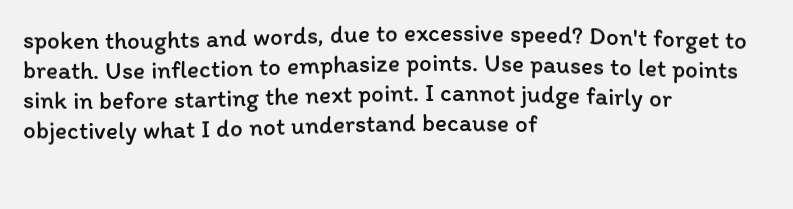spoken thoughts and words, due to excessive speed? Don't forget to breath. Use inflection to emphasize points. Use pauses to let points sink in before starting the next point. I cannot judge fairly or objectively what I do not understand because of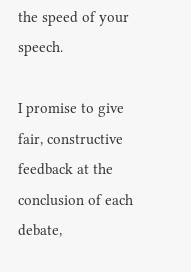the speed of your speech.

I promise to give fair, constructive feedback at the conclusion of each debate,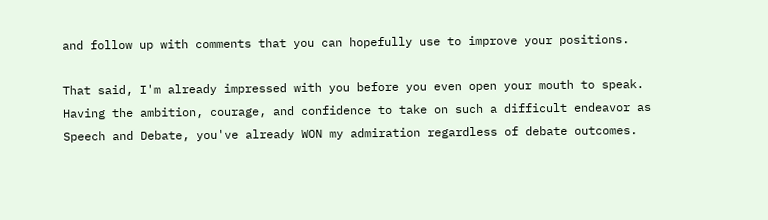and follow up with comments that you can hopefully use to improve your positions.

That said, I'm already impressed with you before you even open your mouth to speak. Having the ambition, courage, and confidence to take on such a difficult endeavor as Speech and Debate, you've already WON my admiration regardless of debate outcomes.